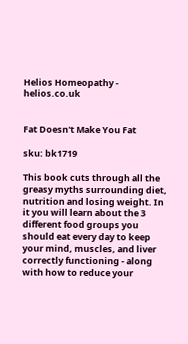Helios Homeopathy - helios.co.uk


Fat Doesn't Make You Fat

sku: bk1719

This book cuts through all the greasy myths surrounding diet, nutrition and losing weight. In it you will learn about the 3 different food groups you should eat every day to keep your mind, muscles, and liver correctly functioning - along with how to reduce your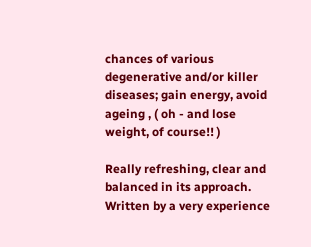chances of various degenerative and/or killer diseases; gain energy, avoid ageing , ( oh - and lose weight, of course!! )

Really refreshing, clear and balanced in its approach. Written by a very experience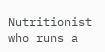Nutritionist who runs a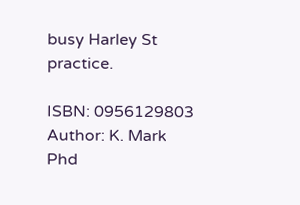busy Harley St practice.

ISBN: 0956129803
Author: K. Mark Phd